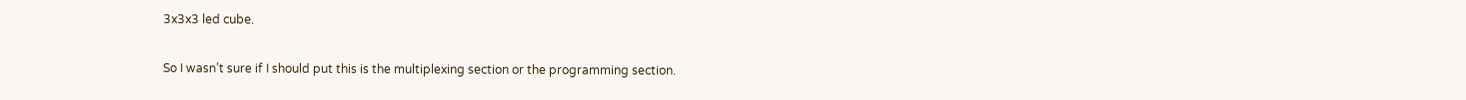3x3x3 led cube.

So I wasn’t sure if I should put this is the multiplexing section or the programming section.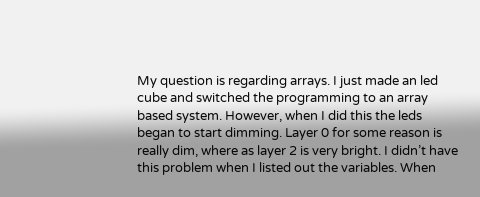My question is regarding arrays. I just made an led cube and switched the programming to an array based system. However, when I did this the leds began to start dimming. Layer 0 for some reason is really dim, where as layer 2 is very bright. I didn’t have this problem when I listed out the variables. When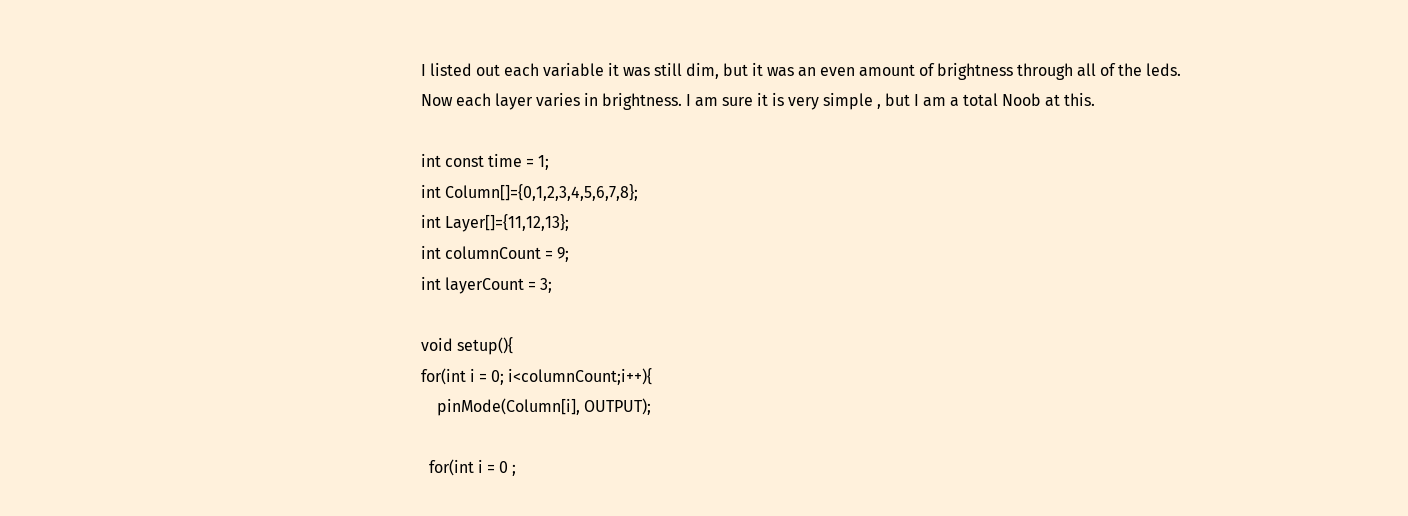I listed out each variable it was still dim, but it was an even amount of brightness through all of the leds. Now each layer varies in brightness. I am sure it is very simple , but I am a total Noob at this.

int const time = 1;
int Column[]={0,1,2,3,4,5,6,7,8};
int Layer[]={11,12,13};
int columnCount = 9;
int layerCount = 3;

void setup(){
for(int i = 0; i<columnCount;i++){
    pinMode(Column[i], OUTPUT);

  for(int i = 0 ;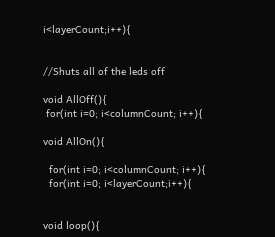i<layerCount;i++){


//Shuts all of the leds off

void AllOff(){
 for(int i=0; i<columnCount; i++){

void AllOn(){

  for(int i=0; i<columnCount; i++){
  for(int i=0; i<layerCount;i++){


void loop(){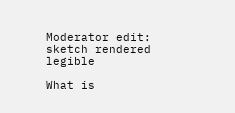Moderator edit: sketch rendered legible

What is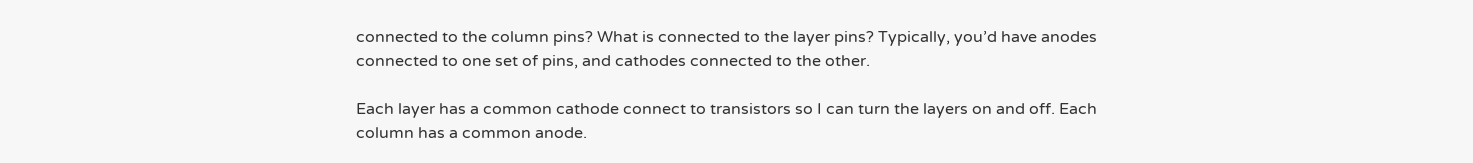connected to the column pins? What is connected to the layer pins? Typically, you’d have anodes connected to one set of pins, and cathodes connected to the other.

Each layer has a common cathode connect to transistors so I can turn the layers on and off. Each column has a common anode.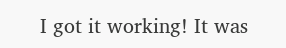I got it working! It was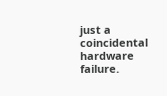just a coincidental hardware failure.